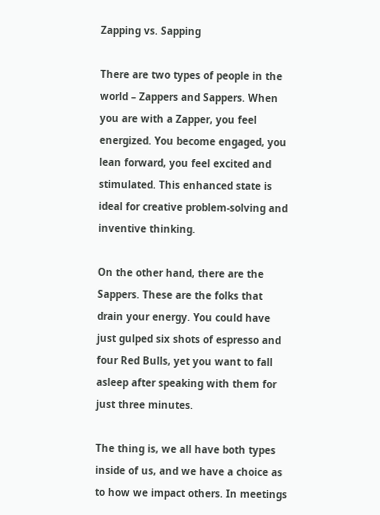Zapping vs. Sapping

There are two types of people in the world – Zappers and Sappers. When you are with a Zapper, you feel energized. You become engaged, you lean forward, you feel excited and stimulated. This enhanced state is ideal for creative problem-solving and inventive thinking.

On the other hand, there are the Sappers. These are the folks that drain your energy. You could have just gulped six shots of espresso and four Red Bulls, yet you want to fall asleep after speaking with them for just three minutes.

The thing is, we all have both types inside of us, and we have a choice as to how we impact others. In meetings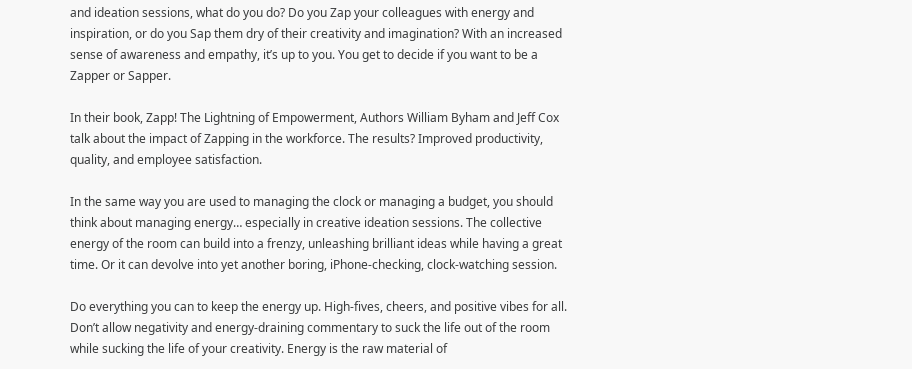and ideation sessions, what do you do? Do you Zap your colleagues with energy and inspiration, or do you Sap them dry of their creativity and imagination? With an increased sense of awareness and empathy, it’s up to you. You get to decide if you want to be a Zapper or Sapper.

In their book, Zapp! The Lightning of Empowerment, Authors William Byham and Jeff Cox talk about the impact of Zapping in the workforce. The results? Improved productivity, quality, and employee satisfaction.

In the same way you are used to managing the clock or managing a budget, you should think about managing energy… especially in creative ideation sessions. The collective energy of the room can build into a frenzy, unleashing brilliant ideas while having a great time. Or it can devolve into yet another boring, iPhone-checking, clock-watching session.

Do everything you can to keep the energy up. High-fives, cheers, and positive vibes for all. Don’t allow negativity and energy-draining commentary to suck the life out of the room while sucking the life of your creativity. Energy is the raw material of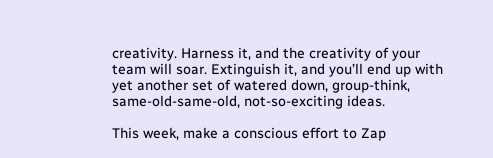creativity. Harness it, and the creativity of your team will soar. Extinguish it, and you’ll end up with yet another set of watered down, group-think, same-old-same-old, not-so-exciting ideas.

This week, make a conscious effort to Zap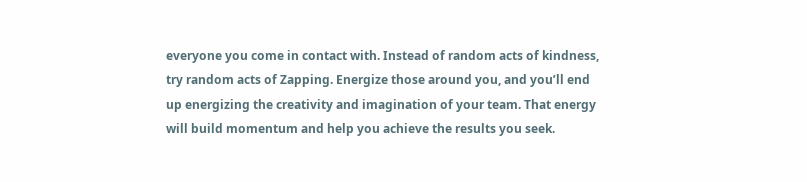everyone you come in contact with. Instead of random acts of kindness, try random acts of Zapping. Energize those around you, and you’ll end up energizing the creativity and imagination of your team. That energy will build momentum and help you achieve the results you seek.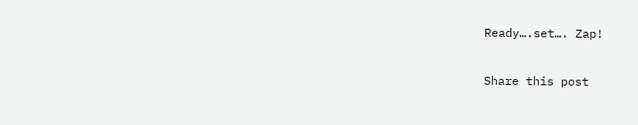Ready….set…. Zap!

Share this post